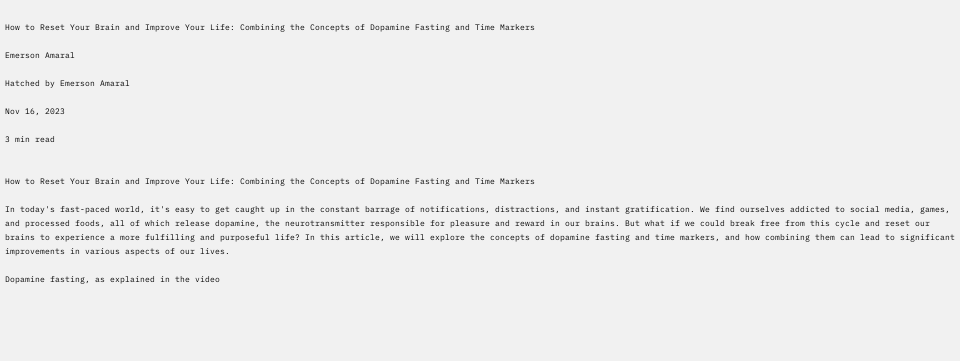How to Reset Your Brain and Improve Your Life: Combining the Concepts of Dopamine Fasting and Time Markers

Emerson Amaral

Hatched by Emerson Amaral

Nov 16, 2023

3 min read


How to Reset Your Brain and Improve Your Life: Combining the Concepts of Dopamine Fasting and Time Markers

In today's fast-paced world, it's easy to get caught up in the constant barrage of notifications, distractions, and instant gratification. We find ourselves addicted to social media, games, and processed foods, all of which release dopamine, the neurotransmitter responsible for pleasure and reward in our brains. But what if we could break free from this cycle and reset our brains to experience a more fulfilling and purposeful life? In this article, we will explore the concepts of dopamine fasting and time markers, and how combining them can lead to significant improvements in various aspects of our lives.

Dopamine fasting, as explained in the video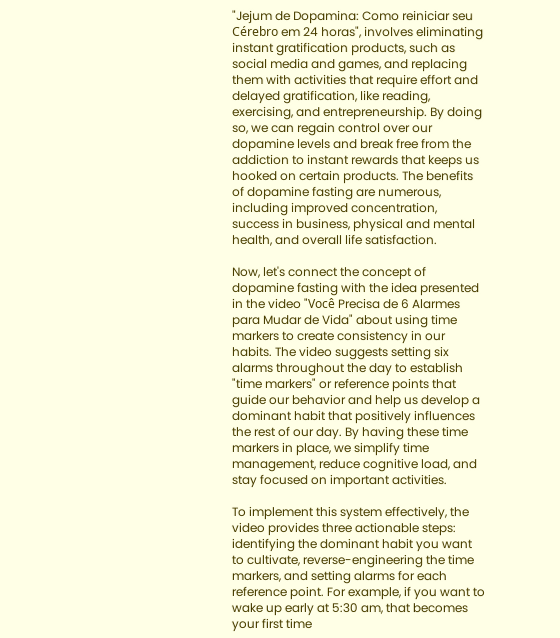"Jejum de Dopamina: Como reiniciar seu Cérebro em 24 horas", involves eliminating instant gratification products, such as social media and games, and replacing them with activities that require effort and delayed gratification, like reading, exercising, and entrepreneurship. By doing so, we can regain control over our dopamine levels and break free from the addiction to instant rewards that keeps us hooked on certain products. The benefits of dopamine fasting are numerous, including improved concentration, success in business, physical and mental health, and overall life satisfaction.

Now, let's connect the concept of dopamine fasting with the idea presented in the video "Você Precisa de 6 Alarmes para Mudar de Vida" about using time markers to create consistency in our habits. The video suggests setting six alarms throughout the day to establish "time markers" or reference points that guide our behavior and help us develop a dominant habit that positively influences the rest of our day. By having these time markers in place, we simplify time management, reduce cognitive load, and stay focused on important activities.

To implement this system effectively, the video provides three actionable steps: identifying the dominant habit you want to cultivate, reverse-engineering the time markers, and setting alarms for each reference point. For example, if you want to wake up early at 5:30 am, that becomes your first time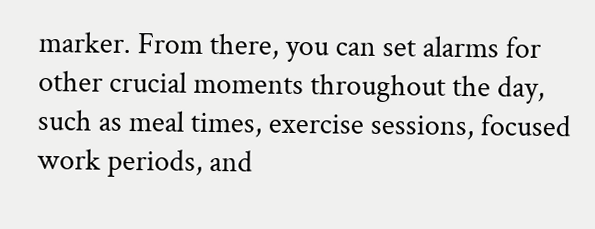marker. From there, you can set alarms for other crucial moments throughout the day, such as meal times, exercise sessions, focused work periods, and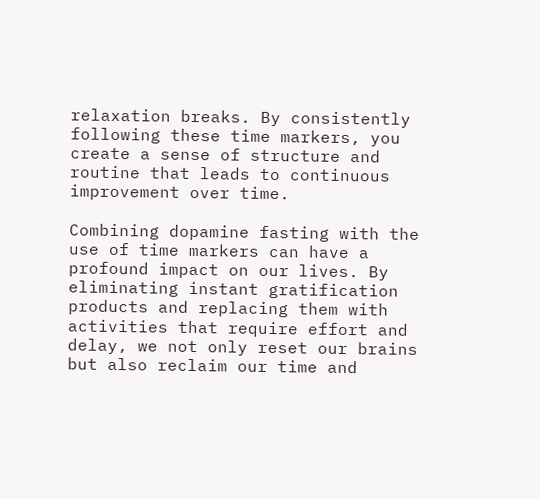relaxation breaks. By consistently following these time markers, you create a sense of structure and routine that leads to continuous improvement over time.

Combining dopamine fasting with the use of time markers can have a profound impact on our lives. By eliminating instant gratification products and replacing them with activities that require effort and delay, we not only reset our brains but also reclaim our time and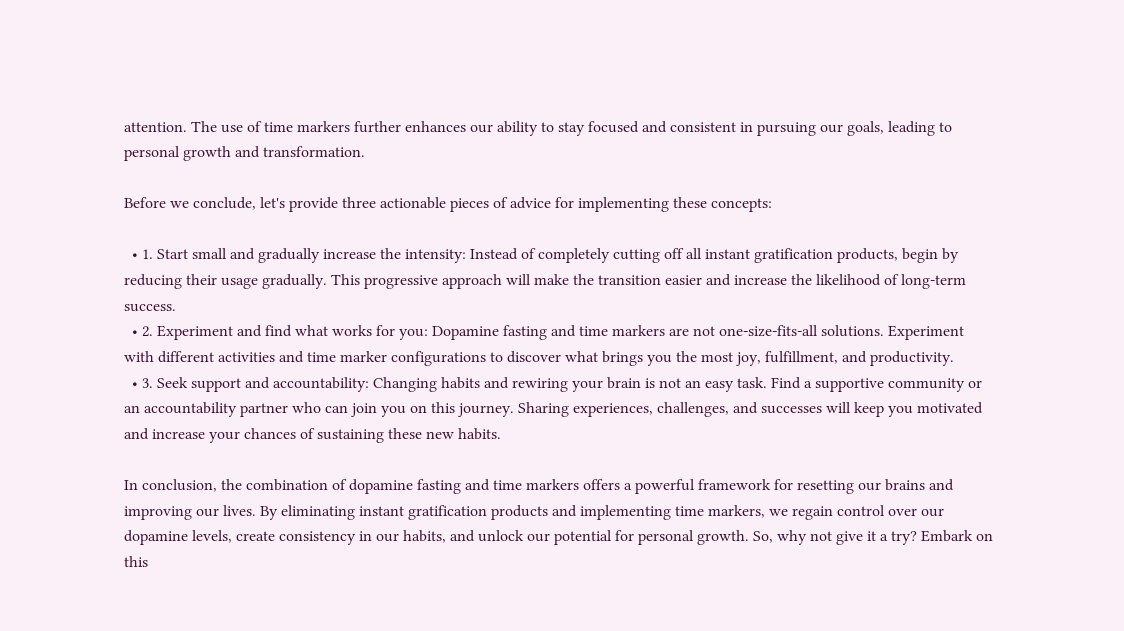attention. The use of time markers further enhances our ability to stay focused and consistent in pursuing our goals, leading to personal growth and transformation.

Before we conclude, let's provide three actionable pieces of advice for implementing these concepts:

  • 1. Start small and gradually increase the intensity: Instead of completely cutting off all instant gratification products, begin by reducing their usage gradually. This progressive approach will make the transition easier and increase the likelihood of long-term success.
  • 2. Experiment and find what works for you: Dopamine fasting and time markers are not one-size-fits-all solutions. Experiment with different activities and time marker configurations to discover what brings you the most joy, fulfillment, and productivity.
  • 3. Seek support and accountability: Changing habits and rewiring your brain is not an easy task. Find a supportive community or an accountability partner who can join you on this journey. Sharing experiences, challenges, and successes will keep you motivated and increase your chances of sustaining these new habits.

In conclusion, the combination of dopamine fasting and time markers offers a powerful framework for resetting our brains and improving our lives. By eliminating instant gratification products and implementing time markers, we regain control over our dopamine levels, create consistency in our habits, and unlock our potential for personal growth. So, why not give it a try? Embark on this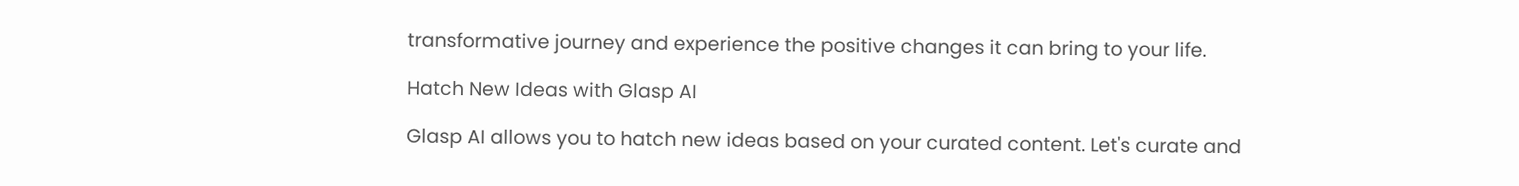transformative journey and experience the positive changes it can bring to your life.

Hatch New Ideas with Glasp AI

Glasp AI allows you to hatch new ideas based on your curated content. Let's curate and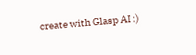create with Glasp AI :)